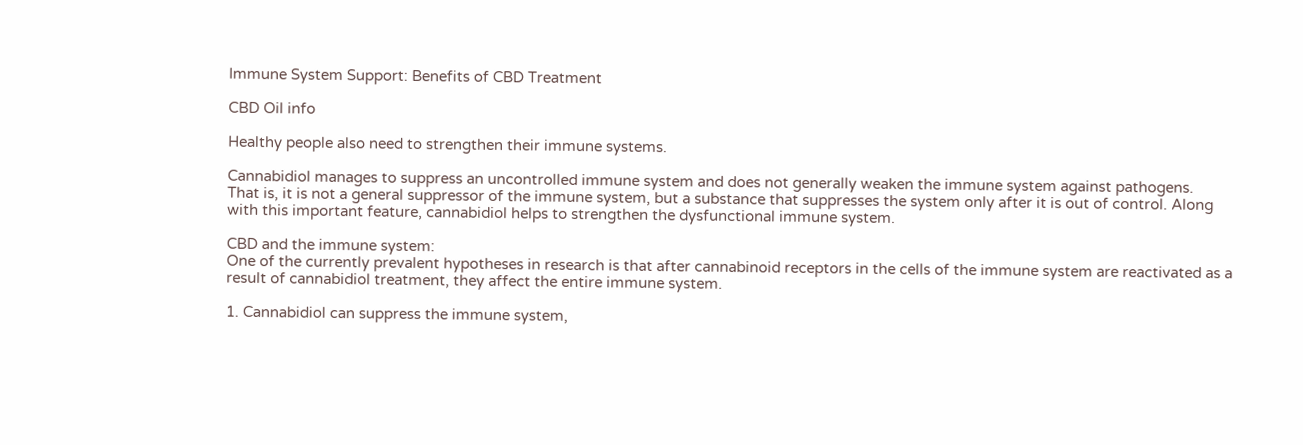Immune System Support: Benefits of CBD Treatment

CBD Oil info

Healthy people also need to strengthen their immune systems.

Cannabidiol manages to suppress an uncontrolled immune system and does not generally weaken the immune system against pathogens.
That is, it is not a general suppressor of the immune system, but a substance that suppresses the system only after it is out of control. Along with this important feature, cannabidiol helps to strengthen the dysfunctional immune system.

CBD and the immune system:
One of the currently prevalent hypotheses in research is that after cannabinoid receptors in the cells of the immune system are reactivated as a result of cannabidiol treatment, they affect the entire immune system.

1. Cannabidiol can suppress the immune system,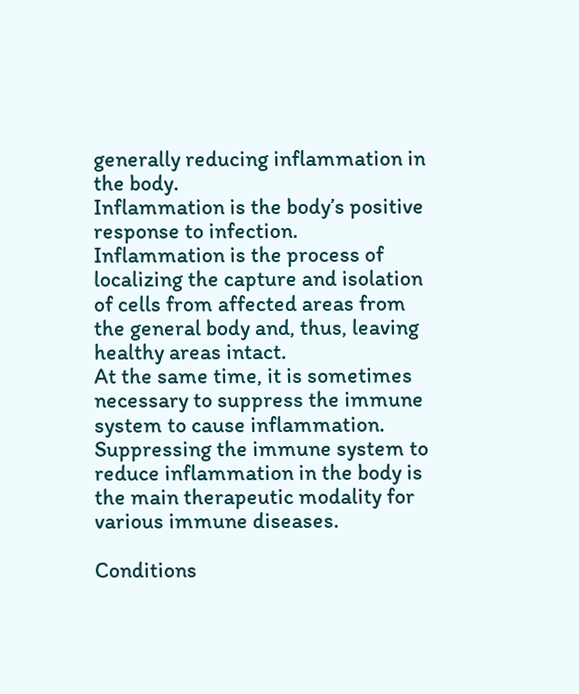generally reducing inflammation in the body.
Inflammation is the body’s positive response to infection. Inflammation is the process of localizing the capture and isolation of cells from affected areas from the general body and, thus, leaving healthy areas intact.
At the same time, it is sometimes necessary to suppress the immune system to cause inflammation.
Suppressing the immune system to reduce inflammation in the body is the main therapeutic modality for various immune diseases.

Conditions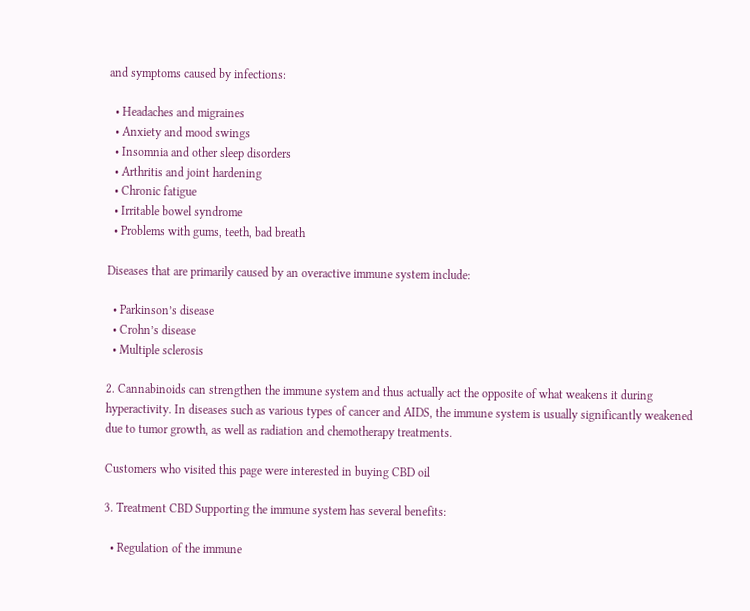and symptoms caused by infections:

  • Headaches and migraines
  • Anxiety and mood swings
  • Insomnia and other sleep disorders
  • Arthritis and joint hardening
  • Chronic fatigue
  • Irritable bowel syndrome
  • Problems with gums, teeth, bad breath

Diseases that are primarily caused by an overactive immune system include:

  • Parkinson’s disease
  • Crohn’s disease
  • Multiple sclerosis

2. Cannabinoids can strengthen the immune system and thus actually act the opposite of what weakens it during hyperactivity. In diseases such as various types of cancer and AIDS, the immune system is usually significantly weakened due to tumor growth, as well as radiation and chemotherapy treatments.

Customers who visited this page were interested in buying CBD oil

3. Treatment CBD Supporting the immune system has several benefits:

  • Regulation of the immune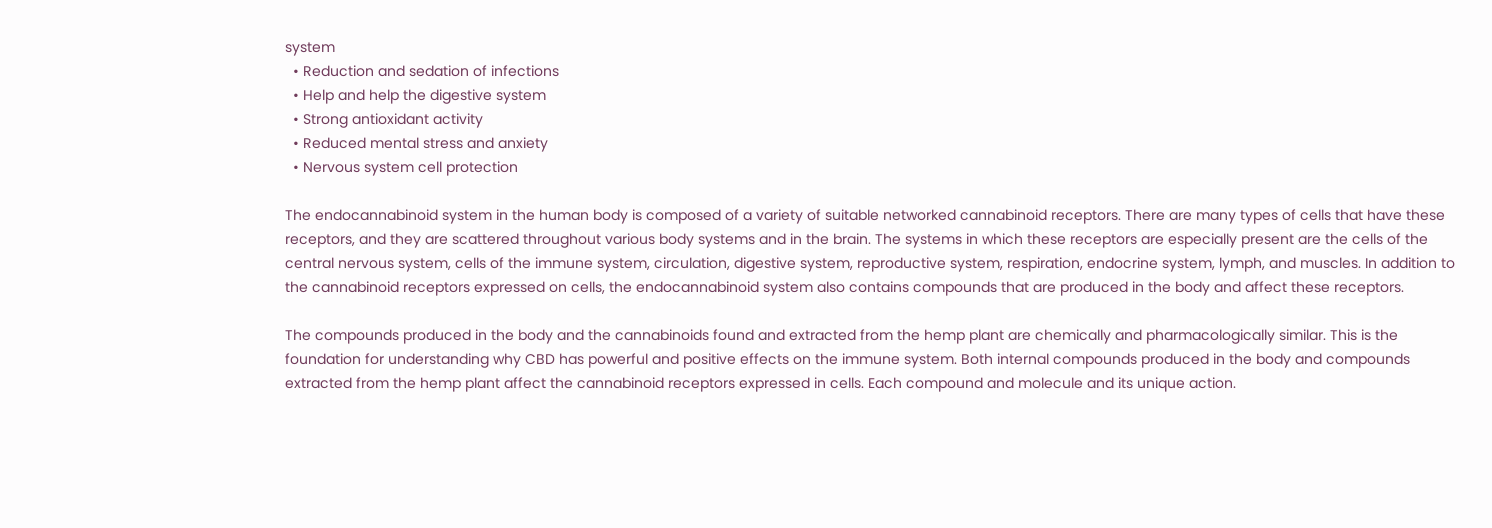system
  • Reduction and sedation of infections
  • Help and help the digestive system
  • Strong antioxidant activity
  • Reduced mental stress and anxiety
  • Nervous system cell protection

The endocannabinoid system in the human body is composed of a variety of suitable networked cannabinoid receptors. There are many types of cells that have these receptors, and they are scattered throughout various body systems and in the brain. The systems in which these receptors are especially present are the cells of the central nervous system, cells of the immune system, circulation, digestive system, reproductive system, respiration, endocrine system, lymph, and muscles. In addition to the cannabinoid receptors expressed on cells, the endocannabinoid system also contains compounds that are produced in the body and affect these receptors.

The compounds produced in the body and the cannabinoids found and extracted from the hemp plant are chemically and pharmacologically similar. This is the foundation for understanding why CBD has powerful and positive effects on the immune system. Both internal compounds produced in the body and compounds extracted from the hemp plant affect the cannabinoid receptors expressed in cells. Each compound and molecule and its unique action.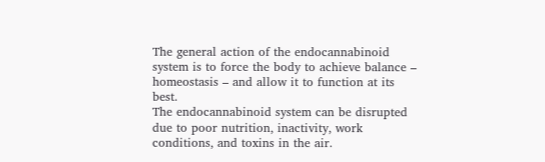The general action of the endocannabinoid system is to force the body to achieve balance – homeostasis – and allow it to function at its best.
The endocannabinoid system can be disrupted due to poor nutrition, inactivity, work conditions, and toxins in the air.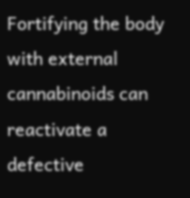Fortifying the body with external cannabinoids can reactivate a defective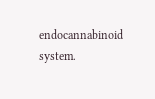endocannabinoid system.